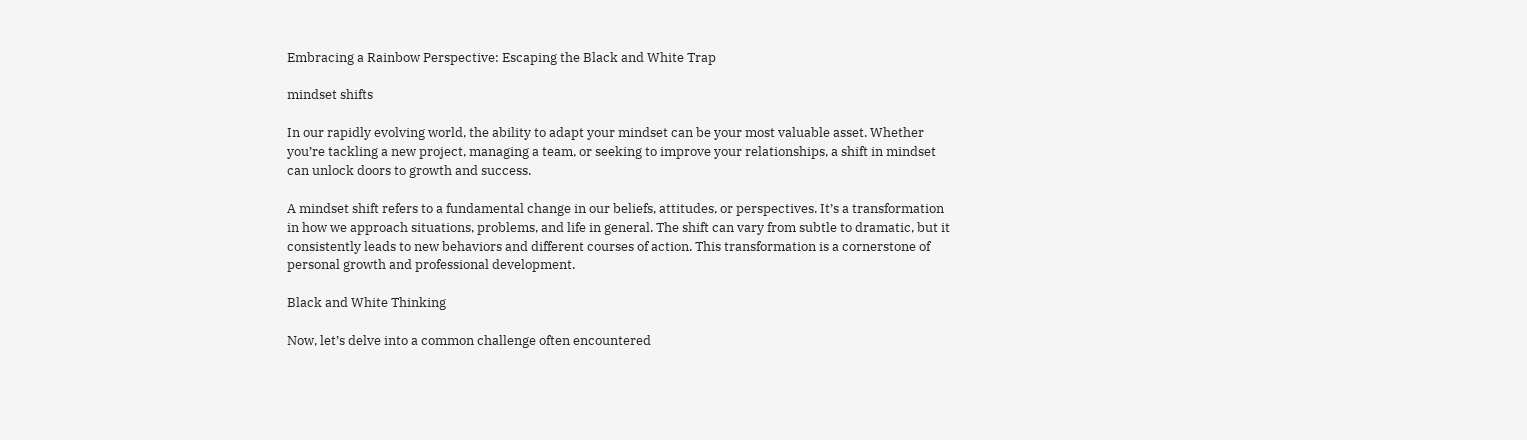Embracing a Rainbow Perspective: Escaping the Black and White Trap

mindset shifts

In our rapidly evolving world, the ability to adapt your mindset can be your most valuable asset. Whether you’re tackling a new project, managing a team, or seeking to improve your relationships, a shift in mindset can unlock doors to growth and success.

A mindset shift refers to a fundamental change in our beliefs, attitudes, or perspectives. It’s a transformation in how we approach situations, problems, and life in general. The shift can vary from subtle to dramatic, but it consistently leads to new behaviors and different courses of action. This transformation is a cornerstone of personal growth and professional development.

Black and White Thinking

Now, let’s delve into a common challenge often encountered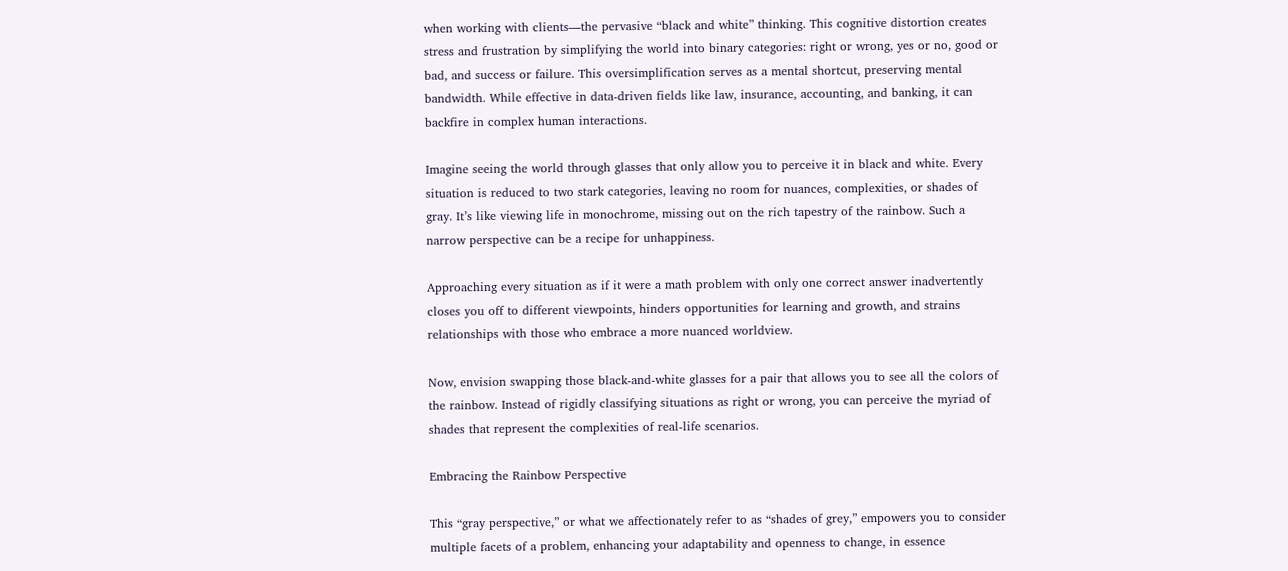when working with clients—the pervasive “black and white” thinking. This cognitive distortion creates stress and frustration by simplifying the world into binary categories: right or wrong, yes or no, good or bad, and success or failure. This oversimplification serves as a mental shortcut, preserving mental bandwidth. While effective in data-driven fields like law, insurance, accounting, and banking, it can backfire in complex human interactions.

Imagine seeing the world through glasses that only allow you to perceive it in black and white. Every situation is reduced to two stark categories, leaving no room for nuances, complexities, or shades of gray. It’s like viewing life in monochrome, missing out on the rich tapestry of the rainbow. Such a narrow perspective can be a recipe for unhappiness.

Approaching every situation as if it were a math problem with only one correct answer inadvertently closes you off to different viewpoints, hinders opportunities for learning and growth, and strains relationships with those who embrace a more nuanced worldview.

Now, envision swapping those black-and-white glasses for a pair that allows you to see all the colors of the rainbow. Instead of rigidly classifying situations as right or wrong, you can perceive the myriad of shades that represent the complexities of real-life scenarios.

Embracing the Rainbow Perspective

This “gray perspective,” or what we affectionately refer to as “shades of grey,” empowers you to consider multiple facets of a problem, enhancing your adaptability and openness to change, in essence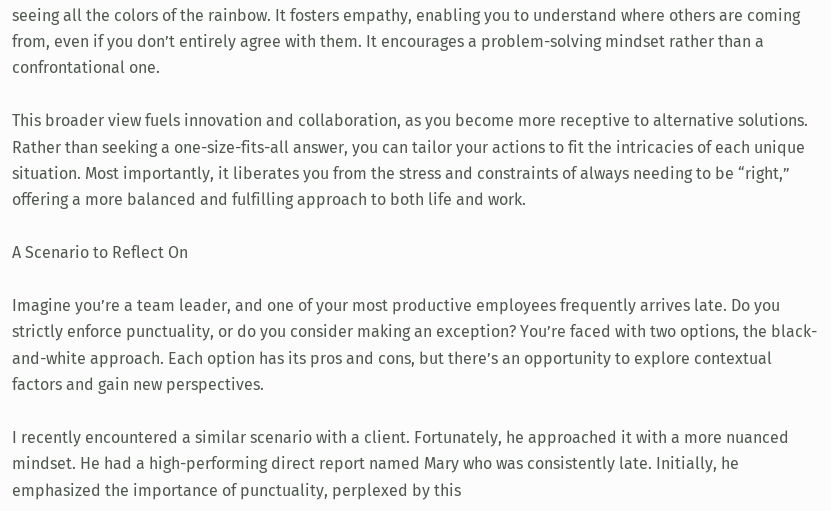seeing all the colors of the rainbow. It fosters empathy, enabling you to understand where others are coming from, even if you don’t entirely agree with them. It encourages a problem-solving mindset rather than a confrontational one.

This broader view fuels innovation and collaboration, as you become more receptive to alternative solutions. Rather than seeking a one-size-fits-all answer, you can tailor your actions to fit the intricacies of each unique situation. Most importantly, it liberates you from the stress and constraints of always needing to be “right,” offering a more balanced and fulfilling approach to both life and work.

A Scenario to Reflect On

Imagine you’re a team leader, and one of your most productive employees frequently arrives late. Do you strictly enforce punctuality, or do you consider making an exception? You’re faced with two options, the black-and-white approach. Each option has its pros and cons, but there’s an opportunity to explore contextual factors and gain new perspectives.

I recently encountered a similar scenario with a client. Fortunately, he approached it with a more nuanced mindset. He had a high-performing direct report named Mary who was consistently late. Initially, he emphasized the importance of punctuality, perplexed by this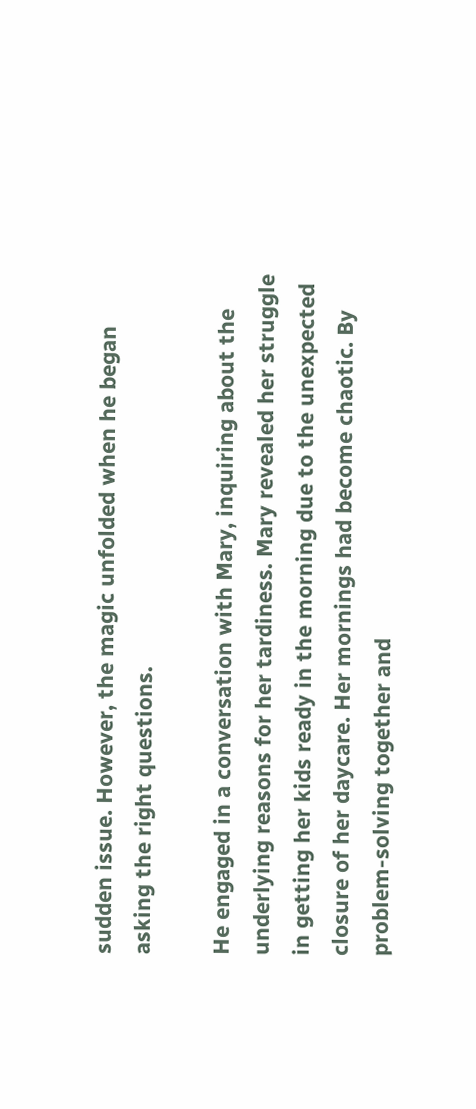sudden issue. However, the magic unfolded when he began asking the right questions.

He engaged in a conversation with Mary, inquiring about the underlying reasons for her tardiness. Mary revealed her struggle in getting her kids ready in the morning due to the unexpected closure of her daycare. Her mornings had become chaotic. By problem-solving together and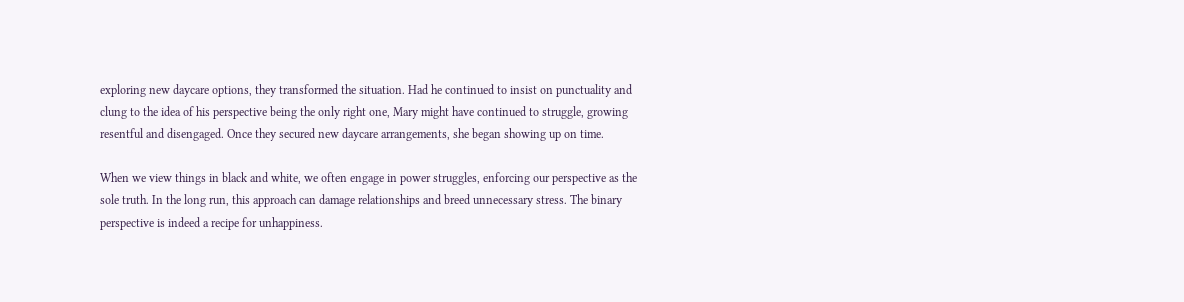exploring new daycare options, they transformed the situation. Had he continued to insist on punctuality and clung to the idea of his perspective being the only right one, Mary might have continued to struggle, growing resentful and disengaged. Once they secured new daycare arrangements, she began showing up on time.

When we view things in black and white, we often engage in power struggles, enforcing our perspective as the sole truth. In the long run, this approach can damage relationships and breed unnecessary stress. The binary perspective is indeed a recipe for unhappiness.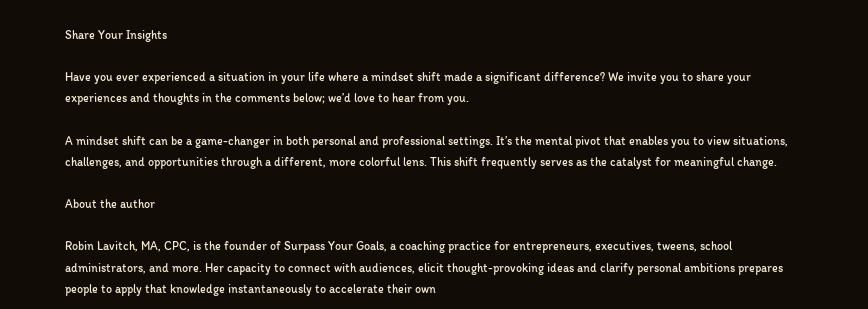Share Your Insights

Have you ever experienced a situation in your life where a mindset shift made a significant difference? We invite you to share your experiences and thoughts in the comments below; we’d love to hear from you.

A mindset shift can be a game-changer in both personal and professional settings. It’s the mental pivot that enables you to view situations, challenges, and opportunities through a different, more colorful lens. This shift frequently serves as the catalyst for meaningful change.

About the author

Robin Lavitch, MA, CPC, is the founder of Surpass Your Goals, a coaching practice for entrepreneurs, executives, tweens, school administrators, and more. Her capacity to connect with audiences, elicit thought-provoking ideas and clarify personal ambitions prepares people to apply that knowledge instantaneously to accelerate their own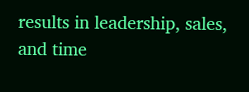results in leadership, sales, and time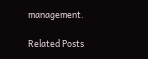management.

Related Posts